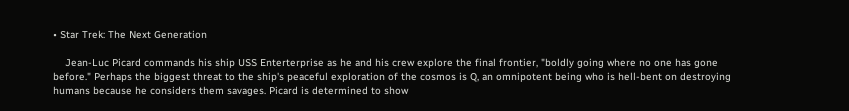• Star Trek: The Next Generation

    Jean-Luc Picard commands his ship USS Enterterprise as he and his crew explore the final frontier, "boldly going where no one has gone before." Perhaps the biggest threat to the ship's peaceful exploration of the cosmos is Q, an omnipotent being who is hell-bent on destroying humans because he considers them savages. Picard is determined to show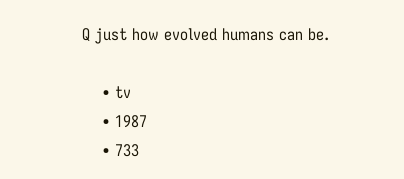Q just how evolved humans can be.

    • tv
    • 1987
    • 733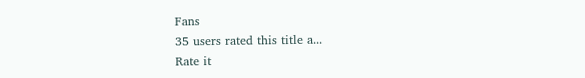Fans
35 users rated this title a...
Rate it